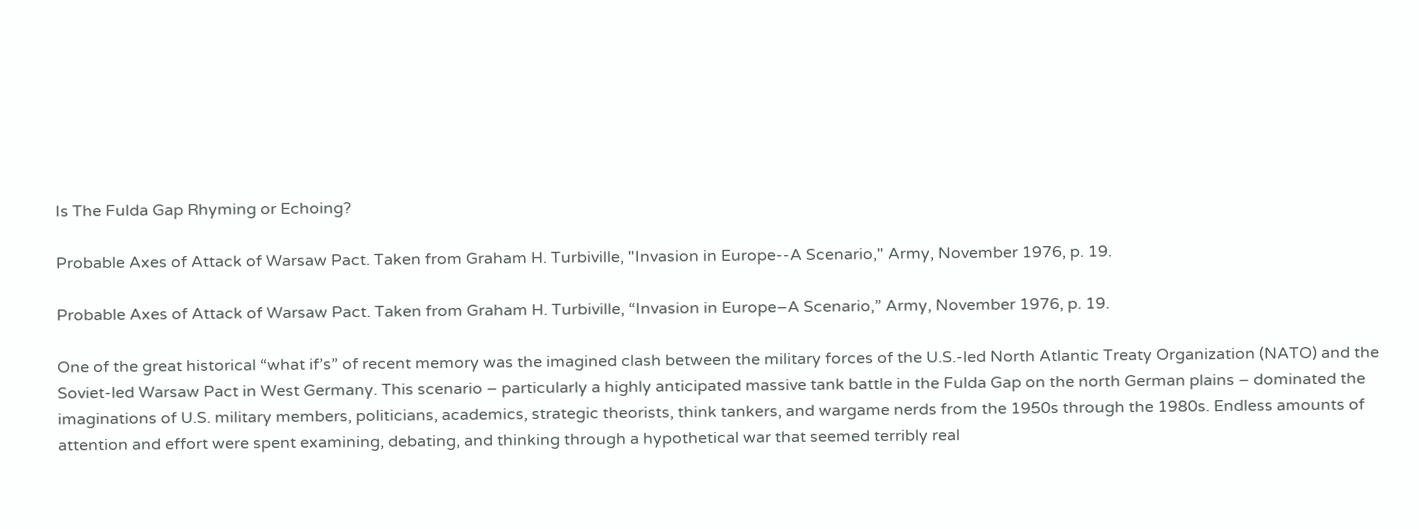Is The Fulda Gap Rhyming or Echoing?

Probable Axes of Attack of Warsaw Pact. Taken from Graham H. Turbiville, "Invasion in Europe--A Scenario," Army, November 1976, p. 19.

Probable Axes of Attack of Warsaw Pact. Taken from Graham H. Turbiville, “Invasion in Europe–A Scenario,” Army, November 1976, p. 19.

One of the great historical “what if’s” of recent memory was the imagined clash between the military forces of the U.S.-led North Atlantic Treaty Organization (NATO) and the Soviet-led Warsaw Pact in West Germany. This scenario – particularly a highly anticipated massive tank battle in the Fulda Gap on the north German plains – dominated the imaginations of U.S. military members, politicians, academics, strategic theorists, think tankers, and wargame nerds from the 1950s through the 1980s. Endless amounts of attention and effort were spent examining, debating, and thinking through a hypothetical war that seemed terribly real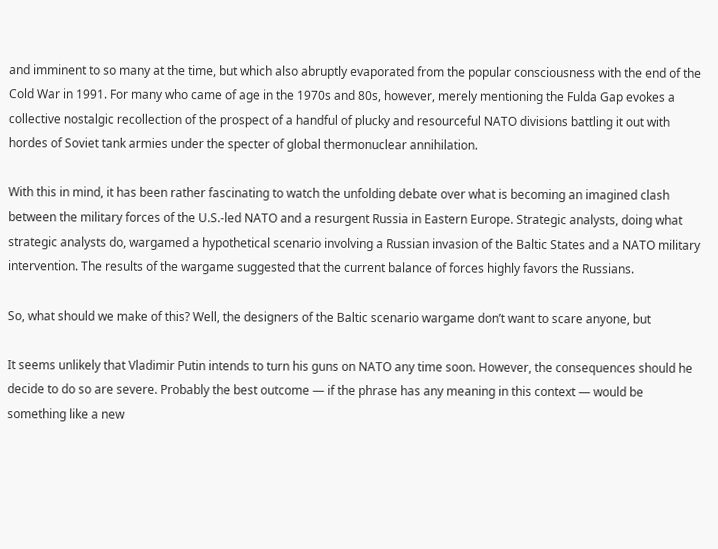and imminent to so many at the time, but which also abruptly evaporated from the popular consciousness with the end of the Cold War in 1991. For many who came of age in the 1970s and 80s, however, merely mentioning the Fulda Gap evokes a collective nostalgic recollection of the prospect of a handful of plucky and resourceful NATO divisions battling it out with hordes of Soviet tank armies under the specter of global thermonuclear annihilation.

With this in mind, it has been rather fascinating to watch the unfolding debate over what is becoming an imagined clash between the military forces of the U.S.-led NATO and a resurgent Russia in Eastern Europe. Strategic analysts, doing what strategic analysts do, wargamed a hypothetical scenario involving a Russian invasion of the Baltic States and a NATO military intervention. The results of the wargame suggested that the current balance of forces highly favors the Russians.

So, what should we make of this? Well, the designers of the Baltic scenario wargame don’t want to scare anyone, but

It seems unlikely that Vladimir Putin intends to turn his guns on NATO any time soon. However, the consequences should he decide to do so are severe. Probably the best outcome — if the phrase has any meaning in this context — would be something like a new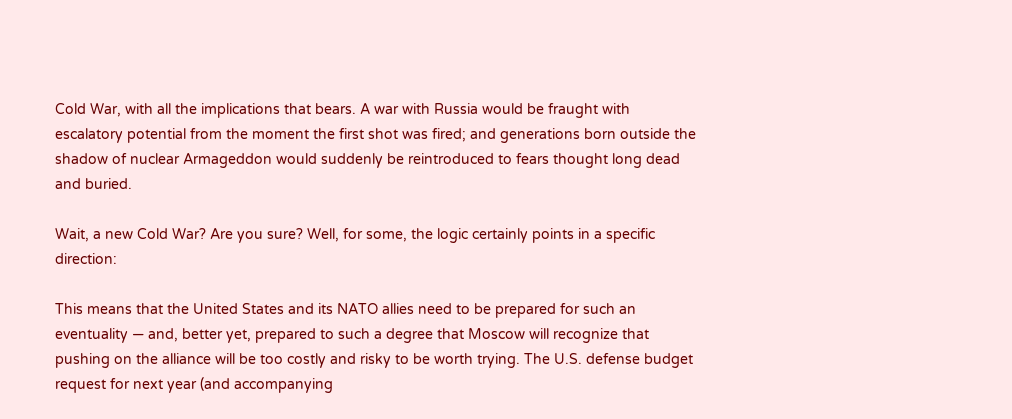Cold War, with all the implications that bears. A war with Russia would be fraught with escalatory potential from the moment the first shot was fired; and generations born outside the shadow of nuclear Armageddon would suddenly be reintroduced to fears thought long dead and buried.

Wait, a new Cold War? Are you sure? Well, for some, the logic certainly points in a specific direction:

This means that the United States and its NATO allies need to be prepared for such an eventuality — and, better yet, prepared to such a degree that Moscow will recognize that pushing on the alliance will be too costly and risky to be worth trying. The U.S. defense budget request for next year (and accompanying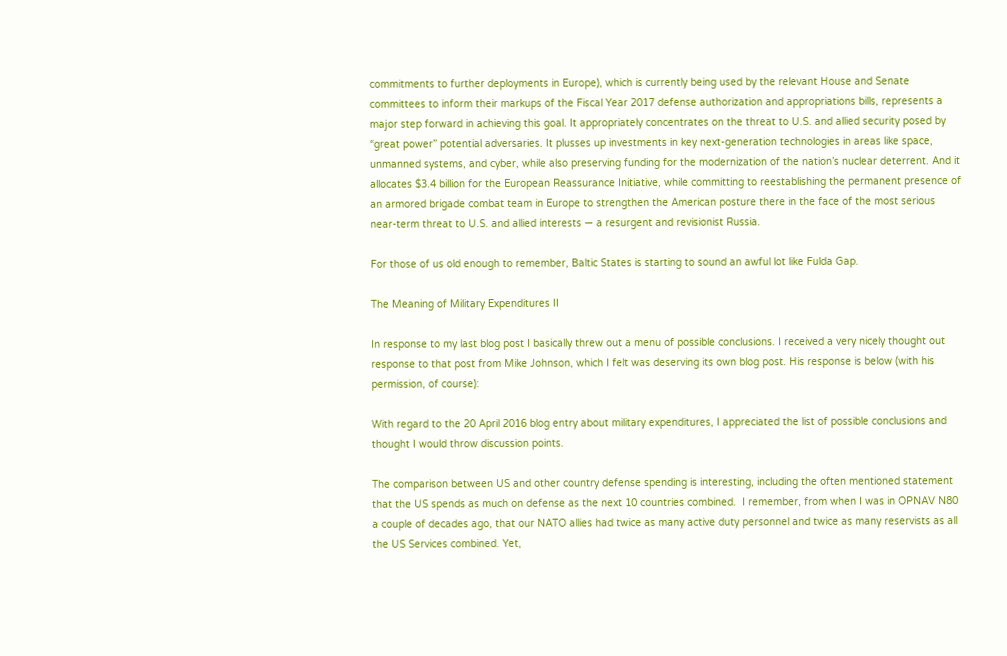commitments to further deployments in Europe), which is currently being used by the relevant House and Senate committees to inform their markups of the Fiscal Year 2017 defense authorization and appropriations bills, represents a major step forward in achieving this goal. It appropriately concentrates on the threat to U.S. and allied security posed by “great power” potential adversaries. It plusses up investments in key next-generation technologies in areas like space, unmanned systems, and cyber, while also preserving funding for the modernization of the nation’s nuclear deterrent. And it allocates $3.4 billion for the European Reassurance Initiative, while committing to reestablishing the permanent presence of an armored brigade combat team in Europe to strengthen the American posture there in the face of the most serious near-term threat to U.S. and allied interests — a resurgent and revisionist Russia.

For those of us old enough to remember, Baltic States is starting to sound an awful lot like Fulda Gap.

The Meaning of Military Expenditures II

In response to my last blog post I basically threw out a menu of possible conclusions. I received a very nicely thought out response to that post from Mike Johnson, which I felt was deserving its own blog post. His response is below (with his permission, of course):

With regard to the 20 April 2016 blog entry about military expenditures, I appreciated the list of possible conclusions and thought I would throw discussion points.

The comparison between US and other country defense spending is interesting, including the often mentioned statement that the US spends as much on defense as the next 10 countries combined.  I remember, from when I was in OPNAV N80 a couple of decades ago, that our NATO allies had twice as many active duty personnel and twice as many reservists as all the US Services combined. Yet,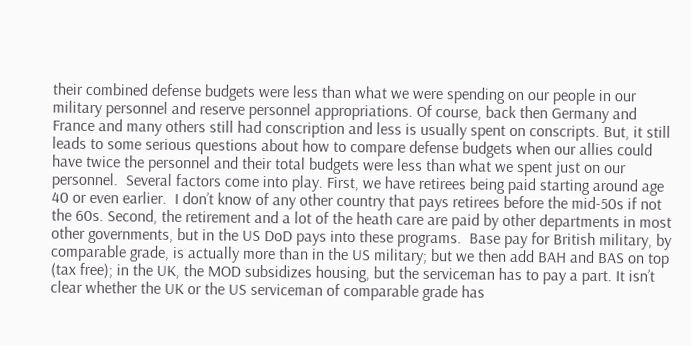their combined defense budgets were less than what we were spending on our people in our military personnel and reserve personnel appropriations. Of course, back then Germany and France and many others still had conscription and less is usually spent on conscripts. But, it still leads to some serious questions about how to compare defense budgets when our allies could have twice the personnel and their total budgets were less than what we spent just on our personnel.  Several factors come into play. First, we have retirees being paid starting around age 40 or even earlier.  I don’t know of any other country that pays retirees before the mid-50s if not the 60s. Second, the retirement and a lot of the heath care are paid by other departments in most other governments, but in the US DoD pays into these programs.  Base pay for British military, by comparable grade, is actually more than in the US military; but we then add BAH and BAS on top (tax free); in the UK, the MOD subsidizes housing, but the serviceman has to pay a part. It isn’t clear whether the UK or the US serviceman of comparable grade has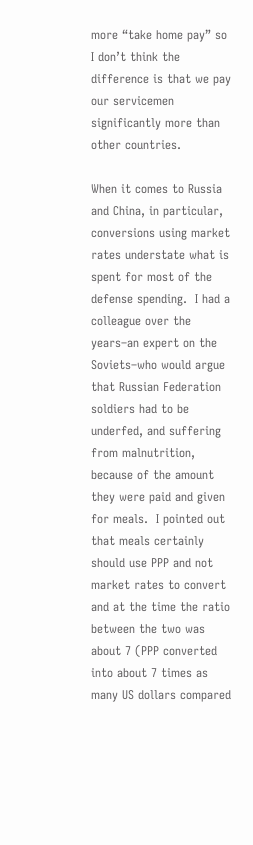more “take home pay” so I don’t think the difference is that we pay our servicemen significantly more than other countries.

When it comes to Russia and China, in particular, conversions using market rates understate what is spent for most of the defense spending.  I had a colleague over the years–an expert on the Soviets–who would argue that Russian Federation soldiers had to be underfed, and suffering from malnutrition, because of the amount they were paid and given for meals.  I pointed out that meals certainly should use PPP and not market rates to convert and at the time the ratio between the two was about 7 (PPP converted into about 7 times as many US dollars compared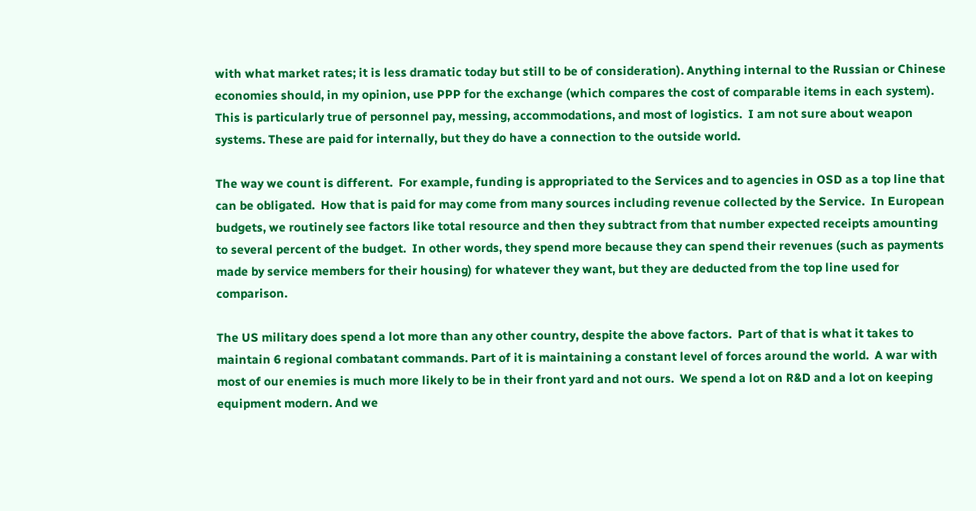with what market rates; it is less dramatic today but still to be of consideration). Anything internal to the Russian or Chinese economies should, in my opinion, use PPP for the exchange (which compares the cost of comparable items in each system).  This is particularly true of personnel pay, messing, accommodations, and most of logistics.  I am not sure about weapon systems. These are paid for internally, but they do have a connection to the outside world.

The way we count is different.  For example, funding is appropriated to the Services and to agencies in OSD as a top line that can be obligated.  How that is paid for may come from many sources including revenue collected by the Service.  In European budgets, we routinely see factors like total resource and then they subtract from that number expected receipts amounting to several percent of the budget.  In other words, they spend more because they can spend their revenues (such as payments made by service members for their housing) for whatever they want, but they are deducted from the top line used for comparison.

The US military does spend a lot more than any other country, despite the above factors.  Part of that is what it takes to maintain 6 regional combatant commands. Part of it is maintaining a constant level of forces around the world.  A war with most of our enemies is much more likely to be in their front yard and not ours.  We spend a lot on R&D and a lot on keeping equipment modern. And we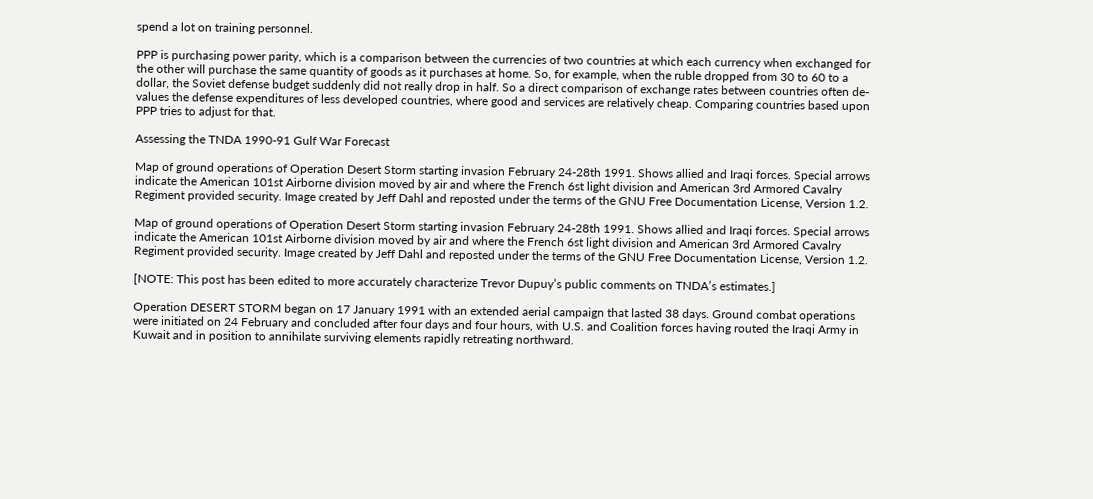spend a lot on training personnel.

PPP is purchasing power parity, which is a comparison between the currencies of two countries at which each currency when exchanged for the other will purchase the same quantity of goods as it purchases at home. So, for example, when the ruble dropped from 30 to 60 to a dollar, the Soviet defense budget suddenly did not really drop in half. So a direct comparison of exchange rates between countries often de-values the defense expenditures of less developed countries, where good and services are relatively cheap. Comparing countries based upon PPP tries to adjust for that.

Assessing the TNDA 1990-91 Gulf War Forecast

Map of ground operations of Operation Desert Storm starting invasion February 24-28th 1991. Shows allied and Iraqi forces. Special arrows indicate the American 101st Airborne division moved by air and where the French 6st light division and American 3rd Armored Cavalry Regiment provided security. Image created by Jeff Dahl and reposted under the terms of the GNU Free Documentation License, Version 1.2.

Map of ground operations of Operation Desert Storm starting invasion February 24-28th 1991. Shows allied and Iraqi forces. Special arrows indicate the American 101st Airborne division moved by air and where the French 6st light division and American 3rd Armored Cavalry Regiment provided security. Image created by Jeff Dahl and reposted under the terms of the GNU Free Documentation License, Version 1.2.

[NOTE: This post has been edited to more accurately characterize Trevor Dupuy’s public comments on TNDA’s estimates.]

Operation DESERT STORM began on 17 January 1991 with an extended aerial campaign that lasted 38 days. Ground combat operations were initiated on 24 February and concluded after four days and four hours, with U.S. and Coalition forces having routed the Iraqi Army in Kuwait and in position to annihilate surviving elements rapidly retreating northward.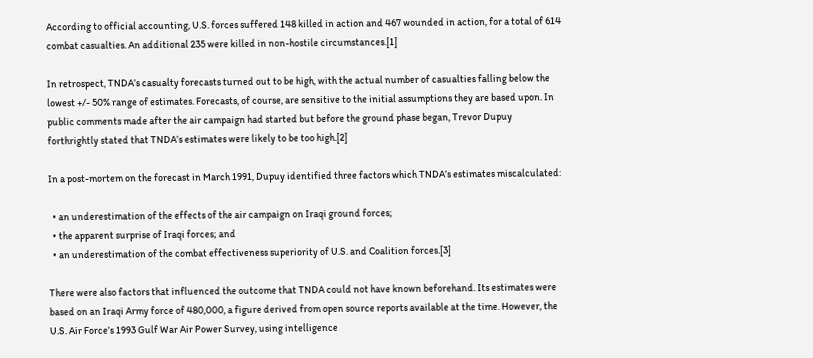According to official accounting, U.S. forces suffered 148 killed in action and 467 wounded in action, for a total of 614 combat casualties. An additional 235 were killed in non-hostile circumstances.[1]

In retrospect, TNDA’s casualty forecasts turned out to be high, with the actual number of casualties falling below the lowest +/- 50% range of estimates. Forecasts, of course, are sensitive to the initial assumptions they are based upon. In public comments made after the air campaign had started but before the ground phase began, Trevor Dupuy forthrightly stated that TNDA’s estimates were likely to be too high.[2]

In a post-mortem on the forecast in March 1991, Dupuy identified three factors which TNDA’s estimates miscalculated:

  • an underestimation of the effects of the air campaign on Iraqi ground forces;
  • the apparent surprise of Iraqi forces; and
  • an underestimation of the combat effectiveness superiority of U.S. and Coalition forces.[3]

There were also factors that influenced the outcome that TNDA could not have known beforehand. Its estimates were based on an Iraqi Army force of 480,000, a figure derived from open source reports available at the time. However, the U.S. Air Force’s 1993 Gulf War Air Power Survey, using intelligence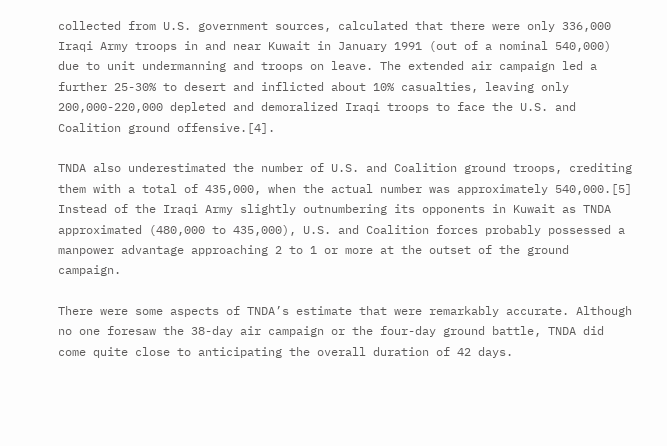collected from U.S. government sources, calculated that there were only 336,000 Iraqi Army troops in and near Kuwait in January 1991 (out of a nominal 540,000) due to unit undermanning and troops on leave. The extended air campaign led a further 25-30% to desert and inflicted about 10% casualties, leaving only 200,000-220,000 depleted and demoralized Iraqi troops to face the U.S. and Coalition ground offensive.[4].

TNDA also underestimated the number of U.S. and Coalition ground troops, crediting them with a total of 435,000, when the actual number was approximately 540,000.[5] Instead of the Iraqi Army slightly outnumbering its opponents in Kuwait as TNDA approximated (480,000 to 435,000), U.S. and Coalition forces probably possessed a manpower advantage approaching 2 to 1 or more at the outset of the ground campaign.

There were some aspects of TNDA’s estimate that were remarkably accurate. Although no one foresaw the 38-day air campaign or the four-day ground battle, TNDA did come quite close to anticipating the overall duration of 42 days.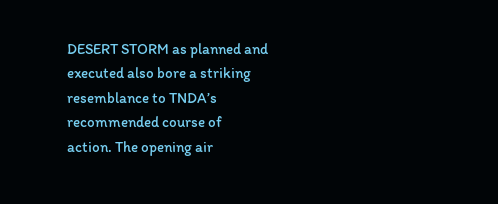DESERT STORM as planned and executed also bore a striking resemblance to TNDA’s recommended course of action. The opening air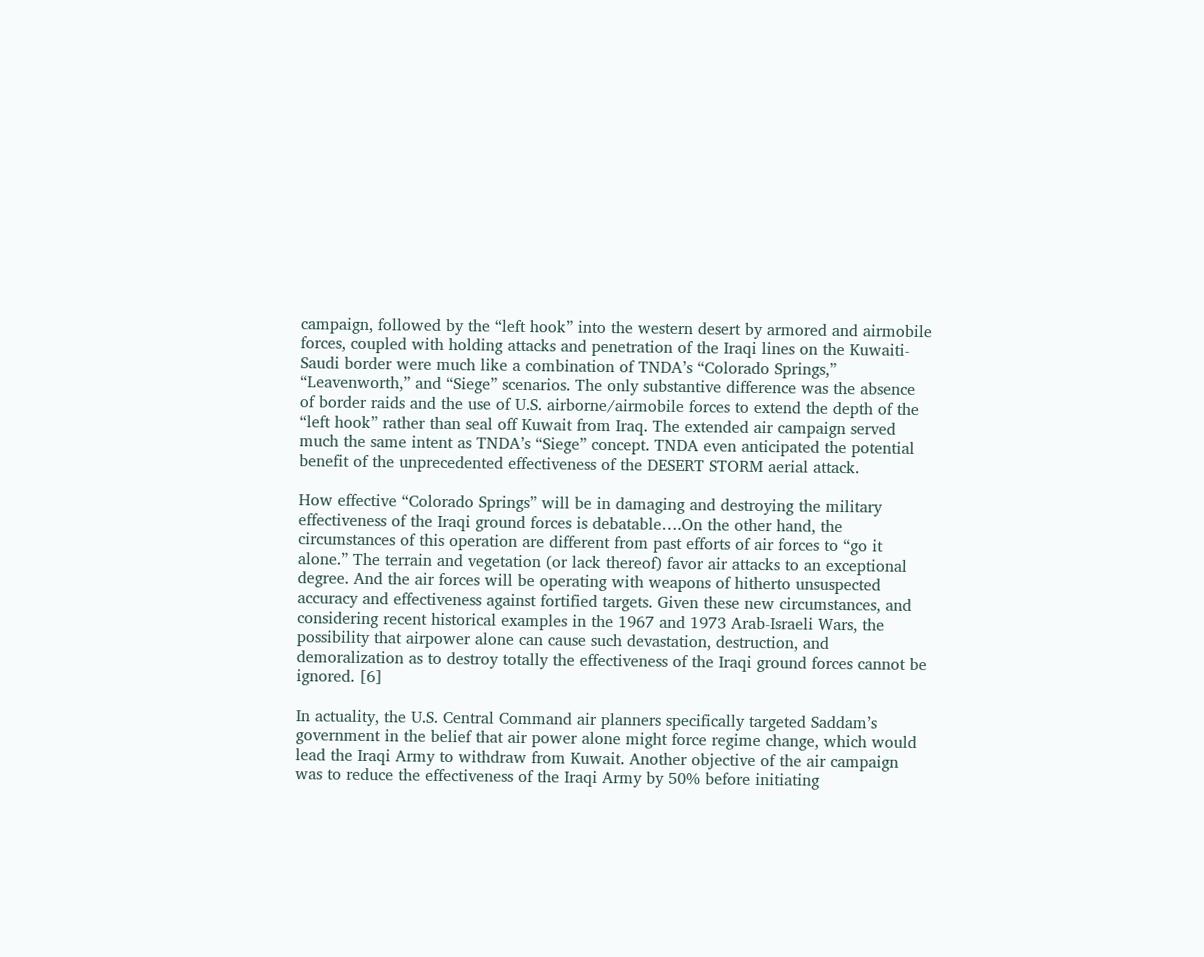campaign, followed by the “left hook” into the western desert by armored and airmobile forces, coupled with holding attacks and penetration of the Iraqi lines on the Kuwaiti-Saudi border were much like a combination of TNDA’s “Colorado Springs,” “Leavenworth,” and “Siege” scenarios. The only substantive difference was the absence of border raids and the use of U.S. airborne/airmobile forces to extend the depth of the “left hook” rather than seal off Kuwait from Iraq. The extended air campaign served much the same intent as TNDA’s “Siege” concept. TNDA even anticipated the potential benefit of the unprecedented effectiveness of the DESERT STORM aerial attack.

How effective “Colorado Springs” will be in damaging and destroying the military effectiveness of the Iraqi ground forces is debatable….On the other hand, the circumstances of this operation are different from past efforts of air forces to “go it alone.” The terrain and vegetation (or lack thereof) favor air attacks to an exceptional degree. And the air forces will be operating with weapons of hitherto unsuspected accuracy and effectiveness against fortified targets. Given these new circumstances, and considering recent historical examples in the 1967 and 1973 Arab-Israeli Wars, the possibility that airpower alone can cause such devastation, destruction, and demoralization as to destroy totally the effectiveness of the Iraqi ground forces cannot be ignored. [6]

In actuality, the U.S. Central Command air planners specifically targeted Saddam’s government in the belief that air power alone might force regime change, which would lead the Iraqi Army to withdraw from Kuwait. Another objective of the air campaign was to reduce the effectiveness of the Iraqi Army by 50% before initiating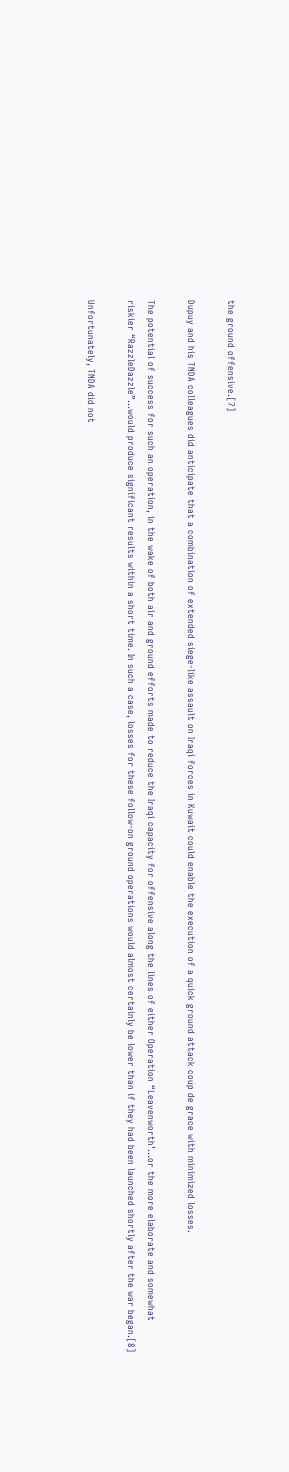the ground offensive.[7]

Dupuy and his TNDA colleagues did anticipate that a combination of extended siege-like assault on Iraqi forces in Kuwait could enable the execution of a quick ground attack coup de grace with minimized losses.

The potential of success for such an operation, in the wake of both air and ground efforts made to reduce the Iraqi capacity for offensive along the lines of either Operation “Leavenworth’…or the more elaborate and somewhat riskier “RazzleDazzle”…would produce significant results within a short time. In such a case, losses for these follow-on ground operations would almost certainly be lower than if they had been launched shortly after the war began.[8]

Unfortunately, TNDA did not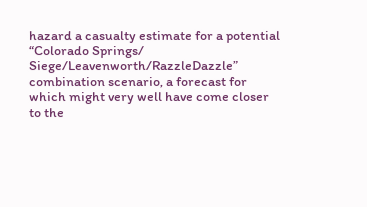hazard a casualty estimate for a potential “Colorado Springs/ Siege/Leavenworth/RazzleDazzle” combination scenario, a forecast for which might very well have come closer to the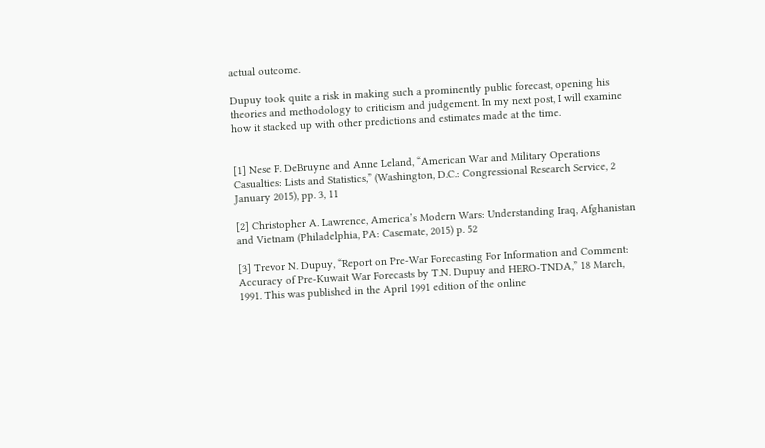actual outcome.

Dupuy took quite a risk in making such a prominently public forecast, opening his theories and methodology to criticism and judgement. In my next post, I will examine how it stacked up with other predictions and estimates made at the time.


[1] Nese F. DeBruyne and Anne Leland, “American War and Military Operations Casualties: Lists and Statistics,” (Washington, D.C.: Congressional Research Service, 2 January 2015), pp. 3, 11

[2] Christopher A. Lawrence, America’s Modern Wars: Understanding Iraq, Afghanistan and Vietnam (Philadelphia, PA: Casemate, 2015) p. 52

[3] Trevor N. Dupuy, “Report on Pre-War Forecasting For Information and Comment: Accuracy of Pre-Kuwait War Forecasts by T.N. Dupuy and HERO-TNDA,” 18 March, 1991. This was published in the April 1991 edition of the online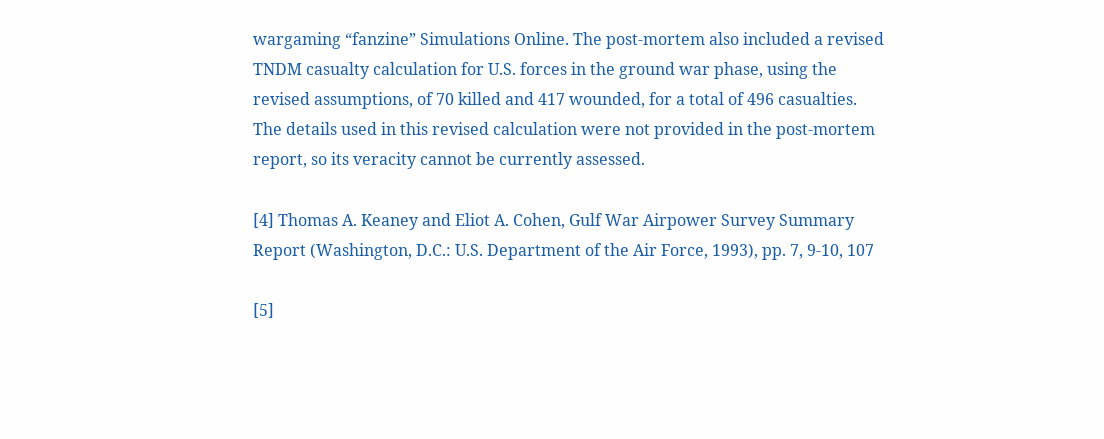wargaming “fanzine” Simulations Online. The post-mortem also included a revised TNDM casualty calculation for U.S. forces in the ground war phase, using the revised assumptions, of 70 killed and 417 wounded, for a total of 496 casualties. The details used in this revised calculation were not provided in the post-mortem report, so its veracity cannot be currently assessed.

[4] Thomas A. Keaney and Eliot A. Cohen, Gulf War Airpower Survey Summary Report (Washington, D.C.: U.S. Department of the Air Force, 1993), pp. 7, 9-10, 107

[5]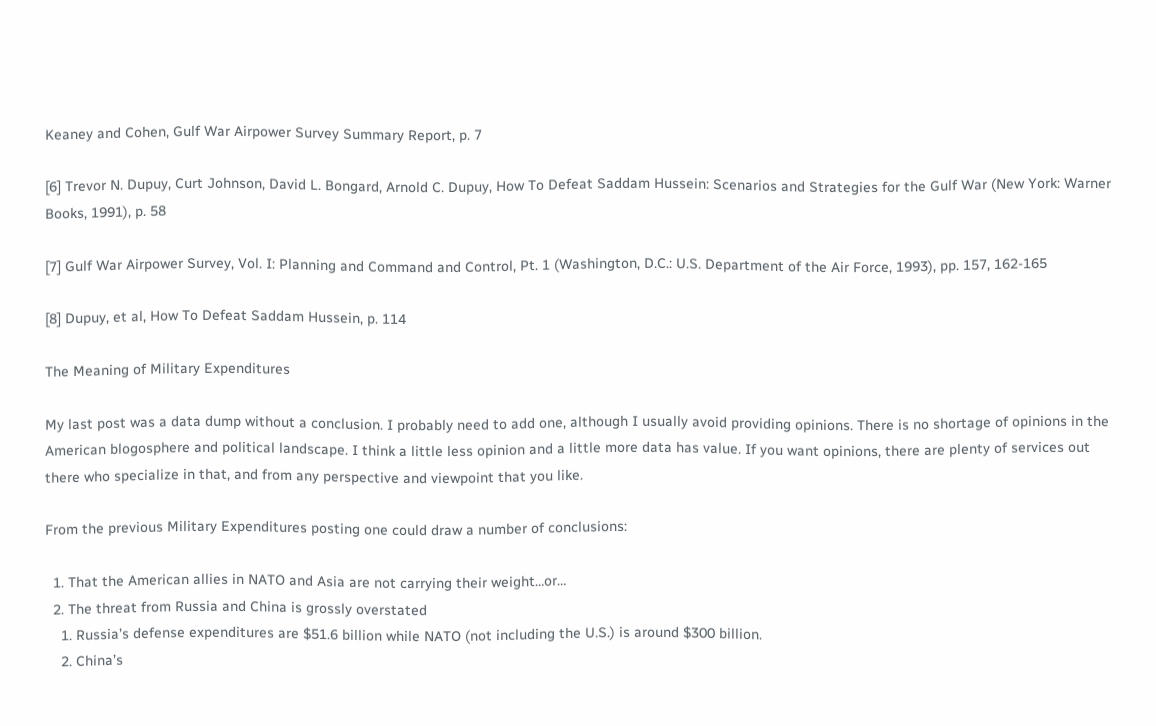Keaney and Cohen, Gulf War Airpower Survey Summary Report, p. 7

[6] Trevor N. Dupuy, Curt Johnson, David L. Bongard, Arnold C. Dupuy, How To Defeat Saddam Hussein: Scenarios and Strategies for the Gulf War (New York: Warner Books, 1991), p. 58

[7] Gulf War Airpower Survey, Vol. I: Planning and Command and Control, Pt. 1 (Washington, D.C.: U.S. Department of the Air Force, 1993), pp. 157, 162-165

[8] Dupuy, et al, How To Defeat Saddam Hussein, p. 114

The Meaning of Military Expenditures

My last post was a data dump without a conclusion. I probably need to add one, although I usually avoid providing opinions. There is no shortage of opinions in the American blogosphere and political landscape. I think a little less opinion and a little more data has value. If you want opinions, there are plenty of services out there who specialize in that, and from any perspective and viewpoint that you like.

From the previous Military Expenditures posting one could draw a number of conclusions:

  1. That the American allies in NATO and Asia are not carrying their weight…or…
  2. The threat from Russia and China is grossly overstated
    1. Russia’s defense expenditures are $51.6 billion while NATO (not including the U.S.) is around $300 billion.
    2. China’s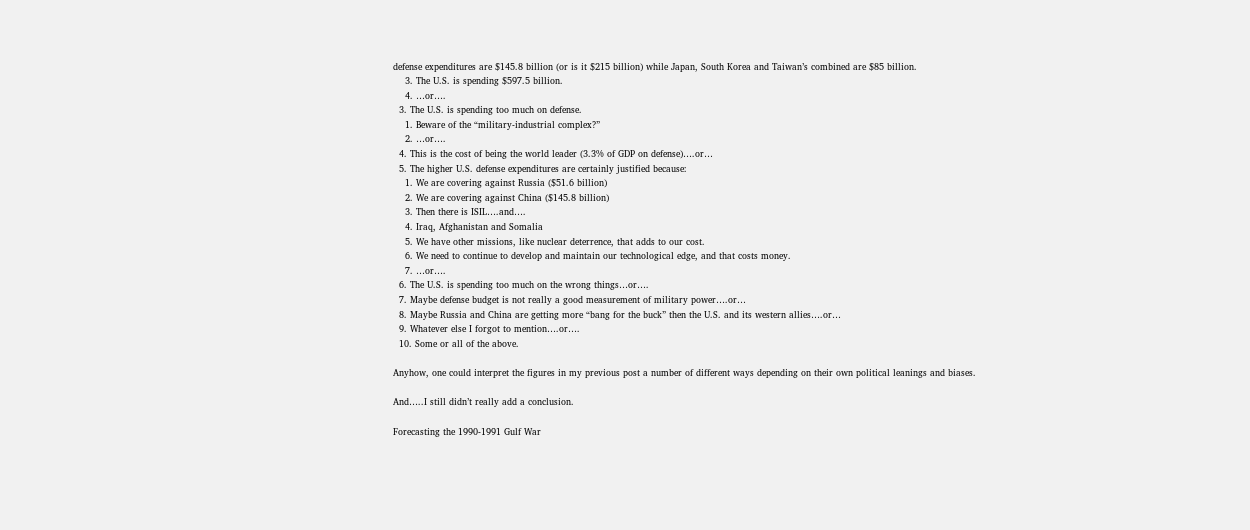defense expenditures are $145.8 billion (or is it $215 billion) while Japan, South Korea and Taiwan’s combined are $85 billion.
    3. The U.S. is spending $597.5 billion.
    4. …or….
  3. The U.S. is spending too much on defense.
    1. Beware of the “military-industrial complex?”
    2. …or….
  4. This is the cost of being the world leader (3.3% of GDP on defense)….or…
  5. The higher U.S. defense expenditures are certainly justified because:
    1. We are covering against Russia ($51.6 billion)
    2. We are covering against China ($145.8 billion)
    3. Then there is ISIL….and….
    4. Iraq, Afghanistan and Somalia
    5. We have other missions, like nuclear deterrence, that adds to our cost.
    6. We need to continue to develop and maintain our technological edge, and that costs money.
    7. …or….
  6. The U.S. is spending too much on the wrong things…or….
  7. Maybe defense budget is not really a good measurement of military power….or…
  8. Maybe Russia and China are getting more “bang for the buck” then the U.S. and its western allies….or…
  9. Whatever else I forgot to mention….or….
  10. Some or all of the above.

Anyhow, one could interpret the figures in my previous post a number of different ways depending on their own political leanings and biases.

And…..I still didn’t really add a conclusion.

Forecasting the 1990-1991 Gulf War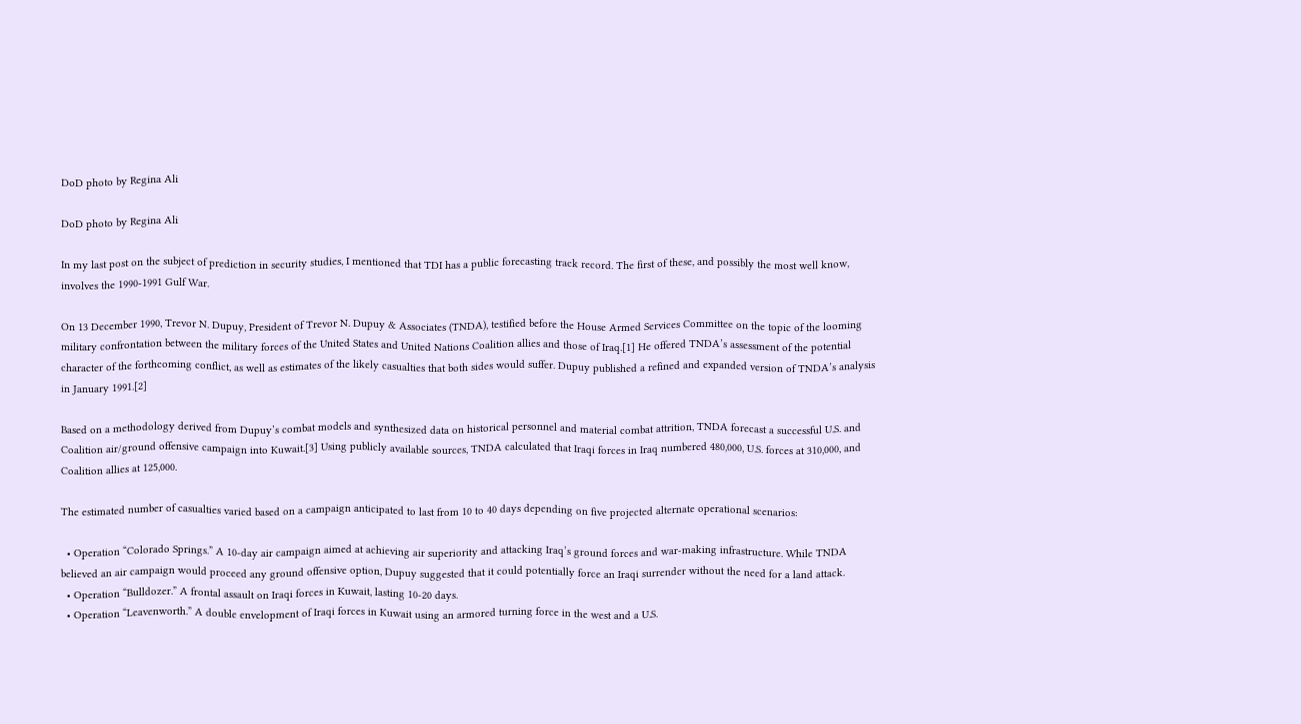DoD photo by Regina Ali

DoD photo by Regina Ali

In my last post on the subject of prediction in security studies, I mentioned that TDI has a public forecasting track record. The first of these, and possibly the most well know, involves the 1990-1991 Gulf War.

On 13 December 1990, Trevor N. Dupuy, President of Trevor N. Dupuy & Associates (TNDA), testified before the House Armed Services Committee on the topic of the looming military confrontation between the military forces of the United States and United Nations Coalition allies and those of Iraq.[1] He offered TNDA’s assessment of the potential character of the forthcoming conflict, as well as estimates of the likely casualties that both sides would suffer. Dupuy published a refined and expanded version of TNDA’s analysis in January 1991.[2]

Based on a methodology derived from Dupuy’s combat models and synthesized data on historical personnel and material combat attrition, TNDA forecast a successful U.S. and Coalition air/ground offensive campaign into Kuwait.[3] Using publicly available sources, TNDA calculated that Iraqi forces in Iraq numbered 480,000, U.S. forces at 310,000, and Coalition allies at 125,000.

The estimated number of casualties varied based on a campaign anticipated to last from 10 to 40 days depending on five projected alternate operational scenarios:

  • Operation “Colorado Springs.” A 10-day air campaign aimed at achieving air superiority and attacking Iraq’s ground forces and war-making infrastructure. While TNDA believed an air campaign would proceed any ground offensive option, Dupuy suggested that it could potentially force an Iraqi surrender without the need for a land attack.
  • Operation “Bulldozer.” A frontal assault on Iraqi forces in Kuwait, lasting 10-20 days.
  • Operation “Leavenworth.” A double envelopment of Iraqi forces in Kuwait using an armored turning force in the west and a U.S.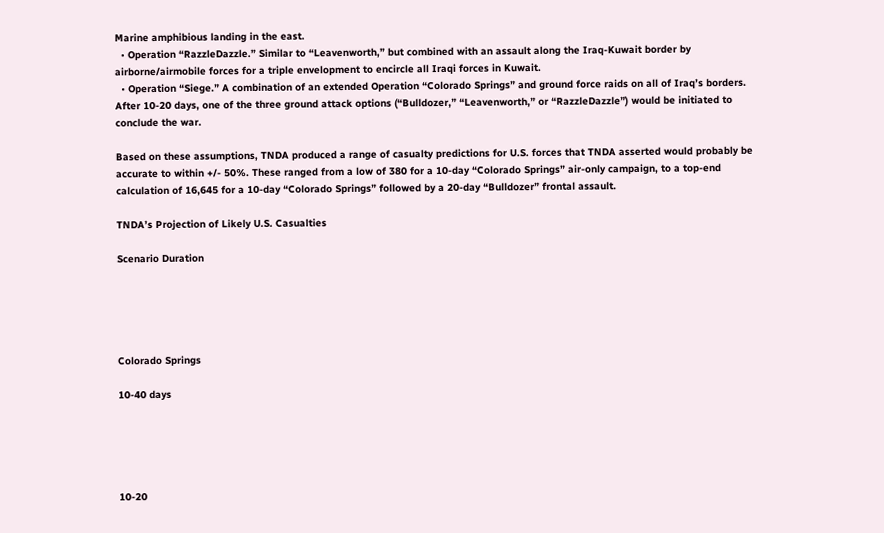Marine amphibious landing in the east.
  • Operation “RazzleDazzle.” Similar to “Leavenworth,” but combined with an assault along the Iraq-Kuwait border by airborne/airmobile forces for a triple envelopment to encircle all Iraqi forces in Kuwait.
  • Operation “Siege.” A combination of an extended Operation “Colorado Springs” and ground force raids on all of Iraq’s borders. After 10-20 days, one of the three ground attack options (“Bulldozer,” “Leavenworth,” or “RazzleDazzle”) would be initiated to conclude the war.

Based on these assumptions, TNDA produced a range of casualty predictions for U.S. forces that TNDA asserted would probably be accurate to within +/- 50%. These ranged from a low of 380 for a 10-day “Colorado Springs” air-only campaign, to a top-end calculation of 16,645 for a 10-day “Colorado Springs” followed by a 20-day “Bulldozer” frontal assault.

TNDA’s Projection of Likely U.S. Casualties

Scenario Duration





Colorado Springs

10-40 days





10-20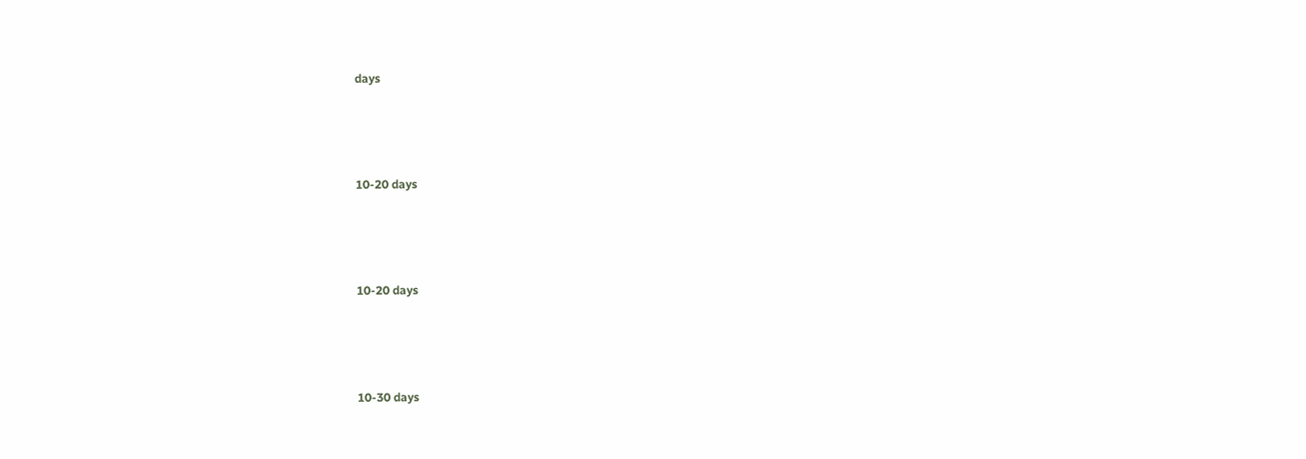days






10-20 days






10-20 days






10-30 days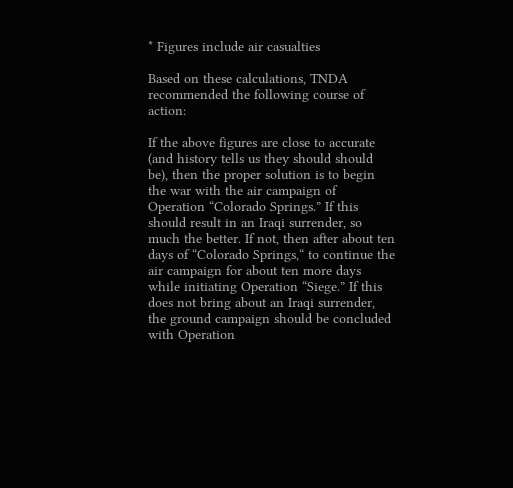* Figures include air casualties

Based on these calculations, TNDA recommended the following course of action:

If the above figures are close to accurate (and history tells us they should should be), then the proper solution is to begin the war with the air campaign of Operation “Colorado Springs.” If this should result in an Iraqi surrender, so much the better. If not, then after about ten days of “Colorado Springs,“ to continue the air campaign for about ten more days while initiating Operation “Siege.” If this does not bring about an Iraqi surrender, the ground campaign should be concluded with Operation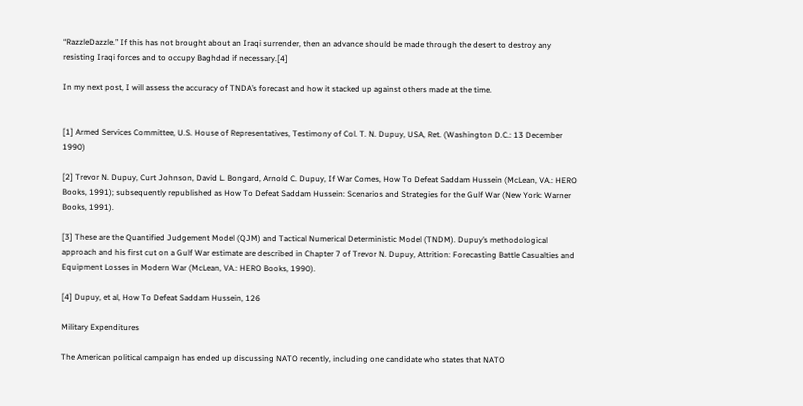“RazzleDazzle.” If this has not brought about an Iraqi surrender, then an advance should be made through the desert to destroy any resisting Iraqi forces and to occupy Baghdad if necessary.[4]

In my next post, I will assess the accuracy of TNDA’s forecast and how it stacked up against others made at the time.


[1] Armed Services Committee, U.S. House of Representatives, Testimony of Col. T. N. Dupuy, USA, Ret. (Washington D.C.: 13 December 1990)

[2] Trevor N. Dupuy, Curt Johnson, David L. Bongard, Arnold C. Dupuy, If War Comes, How To Defeat Saddam Hussein (McLean, VA.: HERO Books, 1991); subsequently republished as How To Defeat Saddam Hussein: Scenarios and Strategies for the Gulf War (New York: Warner Books, 1991).

[3] These are the Quantified Judgement Model (QJM) and Tactical Numerical Deterministic Model (TNDM). Dupuy’s methodological approach and his first cut on a Gulf War estimate are described in Chapter 7 of Trevor N. Dupuy, Attrition: Forecasting Battle Casualties and Equipment Losses in Modern War (McLean, VA.: HERO Books, 1990).

[4] Dupuy, et al, How To Defeat Saddam Hussein, 126

Military Expenditures

The American political campaign has ended up discussing NATO recently, including one candidate who states that NATO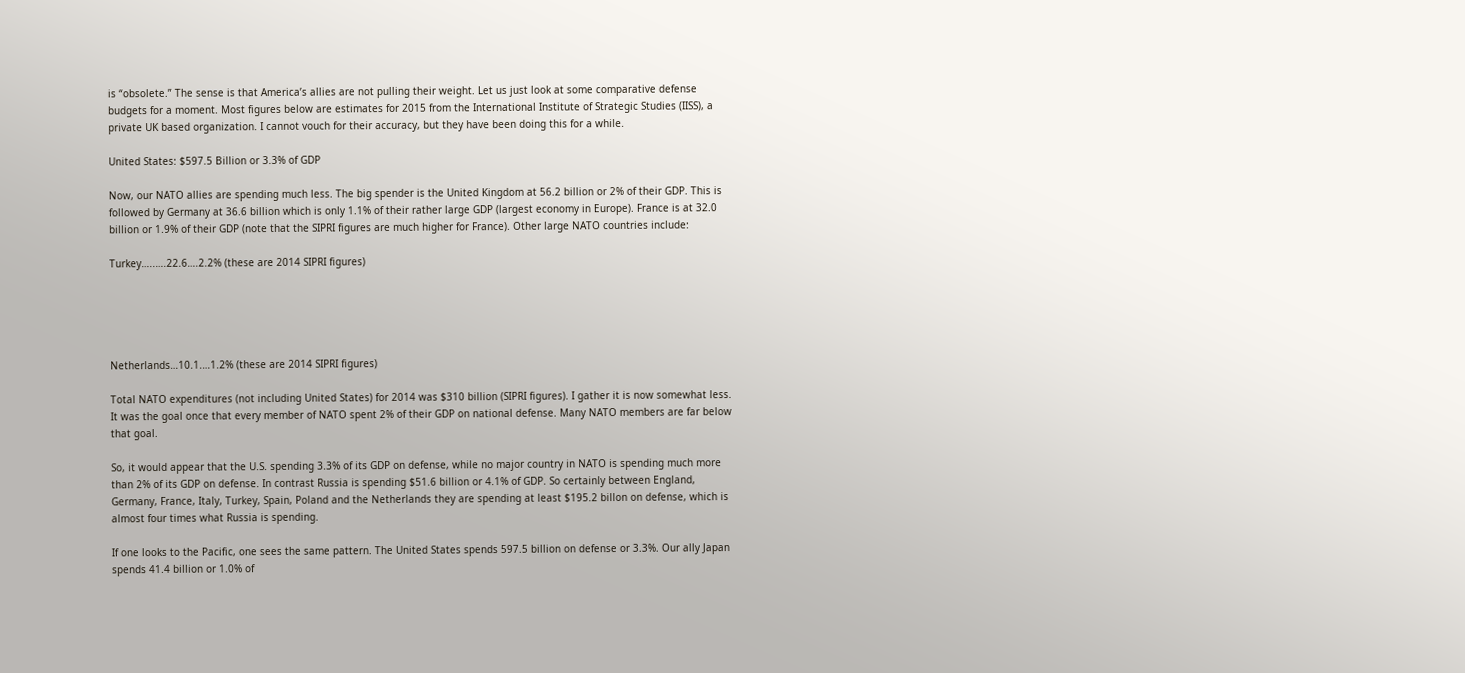is “obsolete.” The sense is that America’s allies are not pulling their weight. Let us just look at some comparative defense budgets for a moment. Most figures below are estimates for 2015 from the International Institute of Strategic Studies (IISS), a private UK based organization. I cannot vouch for their accuracy, but they have been doing this for a while.

United States: $597.5 Billion or 3.3% of GDP

Now, our NATO allies are spending much less. The big spender is the United Kingdom at 56.2 billion or 2% of their GDP. This is followed by Germany at 36.6 billion which is only 1.1% of their rather large GDP (largest economy in Europe). France is at 32.0 billion or 1.9% of their GDP (note that the SIPRI figures are much higher for France). Other large NATO countries include:

Turkey…..….22.6….2.2% (these are 2014 SIPRI figures)





Netherlands…10.1.…1.2% (these are 2014 SIPRI figures)

Total NATO expenditures (not including United States) for 2014 was $310 billion (SIPRI figures). I gather it is now somewhat less. It was the goal once that every member of NATO spent 2% of their GDP on national defense. Many NATO members are far below that goal.

So, it would appear that the U.S. spending 3.3% of its GDP on defense, while no major country in NATO is spending much more than 2% of its GDP on defense. In contrast Russia is spending $51.6 billion or 4.1% of GDP. So certainly between England, Germany, France, Italy, Turkey, Spain, Poland and the Netherlands they are spending at least $195.2 billon on defense, which is almost four times what Russia is spending.

If one looks to the Pacific, one sees the same pattern. The United States spends 597.5 billion on defense or 3.3%. Our ally Japan spends 41.4 billion or 1.0% of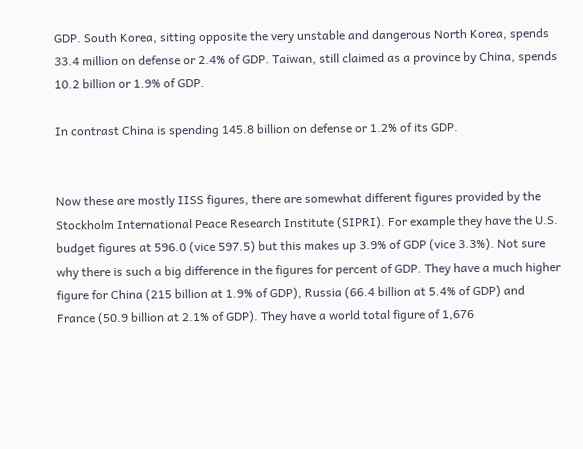GDP. South Korea, sitting opposite the very unstable and dangerous North Korea, spends 33.4 million on defense or 2.4% of GDP. Taiwan, still claimed as a province by China, spends 10.2 billion or 1.9% of GDP.

In contrast China is spending 145.8 billion on defense or 1.2% of its GDP.


Now these are mostly IISS figures, there are somewhat different figures provided by the Stockholm International Peace Research Institute (SIPRI). For example they have the U.S. budget figures at 596.0 (vice 597.5) but this makes up 3.9% of GDP (vice 3.3%). Not sure why there is such a big difference in the figures for percent of GDP. They have a much higher figure for China (215 billion at 1.9% of GDP), Russia (66.4 billion at 5.4% of GDP) and France (50.9 billion at 2.1% of GDP). They have a world total figure of 1,676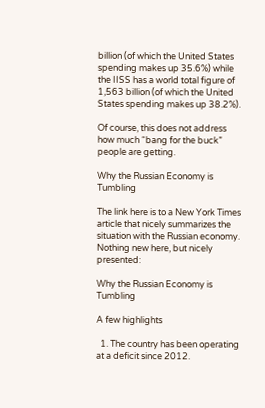billion (of which the United States spending makes up 35.6%) while the IISS has a world total figure of 1,563 billion (of which the United States spending makes up 38.2%).

Of course, this does not address how much “bang for the buck” people are getting.

Why the Russian Economy is Tumbling

The link here is to a New York Times article that nicely summarizes the situation with the Russian economy. Nothing new here, but nicely presented:

Why the Russian Economy is Tumbling

A few highlights

  1. The country has been operating at a deficit since 2012.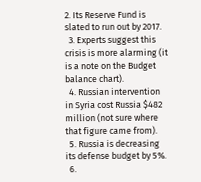2. Its Reserve Fund is slated to run out by 2017.
  3. Experts suggest this crisis is more alarming (it is a note on the Budget balance chart).
  4. Russian intervention in Syria cost Russia $482 million (not sure where that figure came from).
  5. Russia is decreasing its defense budget by 5%.
  6.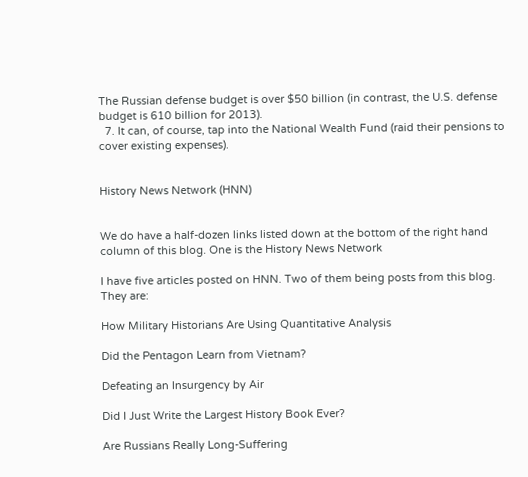The Russian defense budget is over $50 billion (in contrast, the U.S. defense budget is 610 billion for 2013).
  7. It can, of course, tap into the National Wealth Fund (raid their pensions to cover existing expenses).


History News Network (HNN)


We do have a half-dozen links listed down at the bottom of the right hand column of this blog. One is the History News Network

I have five articles posted on HNN. Two of them being posts from this blog. They are:

How Military Historians Are Using Quantitative Analysis

Did the Pentagon Learn from Vietnam?

Defeating an Insurgency by Air

Did I Just Write the Largest History Book Ever?

Are Russians Really Long-Suffering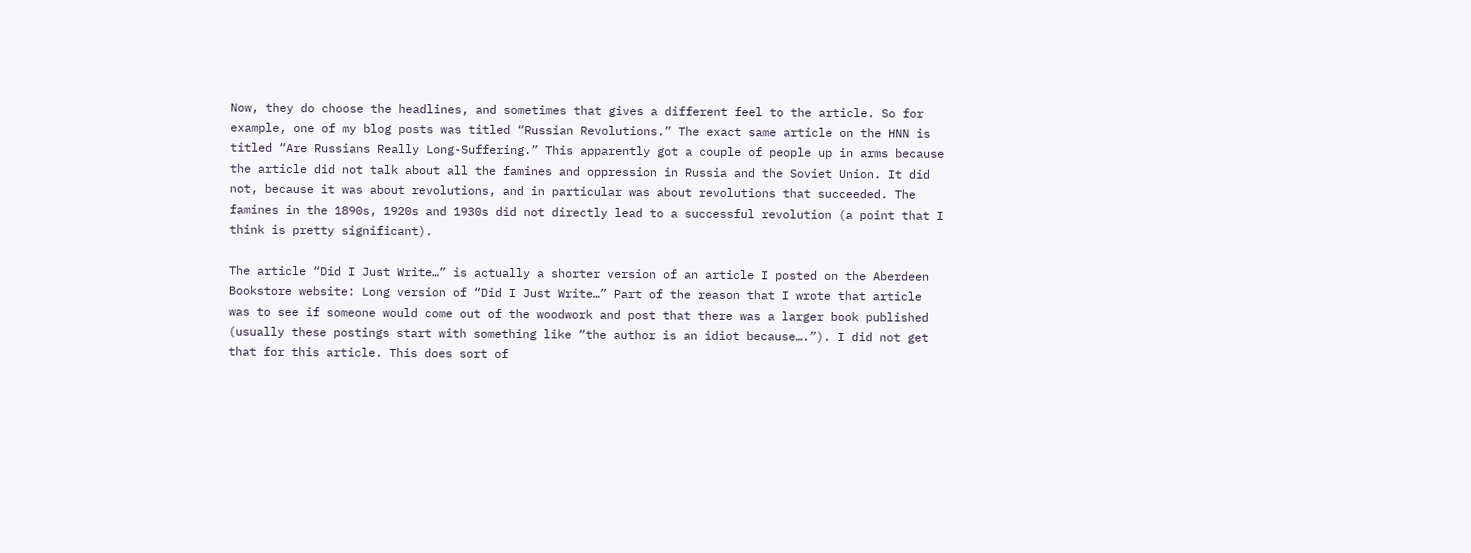Now, they do choose the headlines, and sometimes that gives a different feel to the article. So for example, one of my blog posts was titled “Russian Revolutions.” The exact same article on the HNN is titled “Are Russians Really Long-Suffering.” This apparently got a couple of people up in arms because the article did not talk about all the famines and oppression in Russia and the Soviet Union. It did not, because it was about revolutions, and in particular was about revolutions that succeeded. The famines in the 1890s, 1920s and 1930s did not directly lead to a successful revolution (a point that I think is pretty significant).

The article “Did I Just Write…” is actually a shorter version of an article I posted on the Aberdeen Bookstore website: Long version of “Did I Just Write…” Part of the reason that I wrote that article was to see if someone would come out of the woodwork and post that there was a larger book published (usually these postings start with something like “the author is an idiot because….”). I did not get that for this article. This does sort of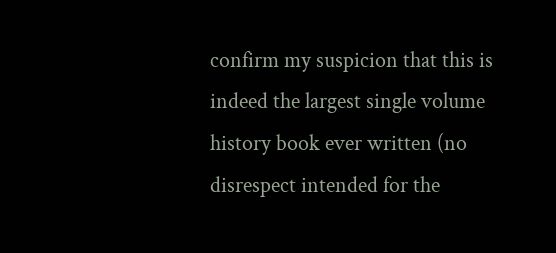confirm my suspicion that this is indeed the largest single volume history book ever written (no disrespect intended for the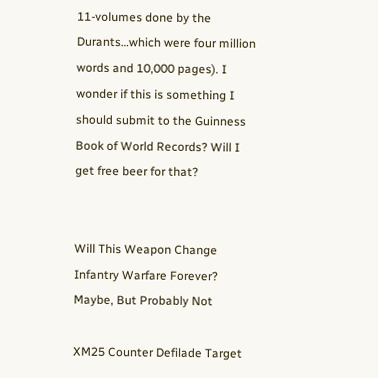11-volumes done by the Durants…which were four million words and 10,000 pages). I wonder if this is something I should submit to the Guinness Book of World Records? Will I get free beer for that?


Will This Weapon Change Infantry Warfare Forever? Maybe, But Probably Not

XM25 Counter Defilade Target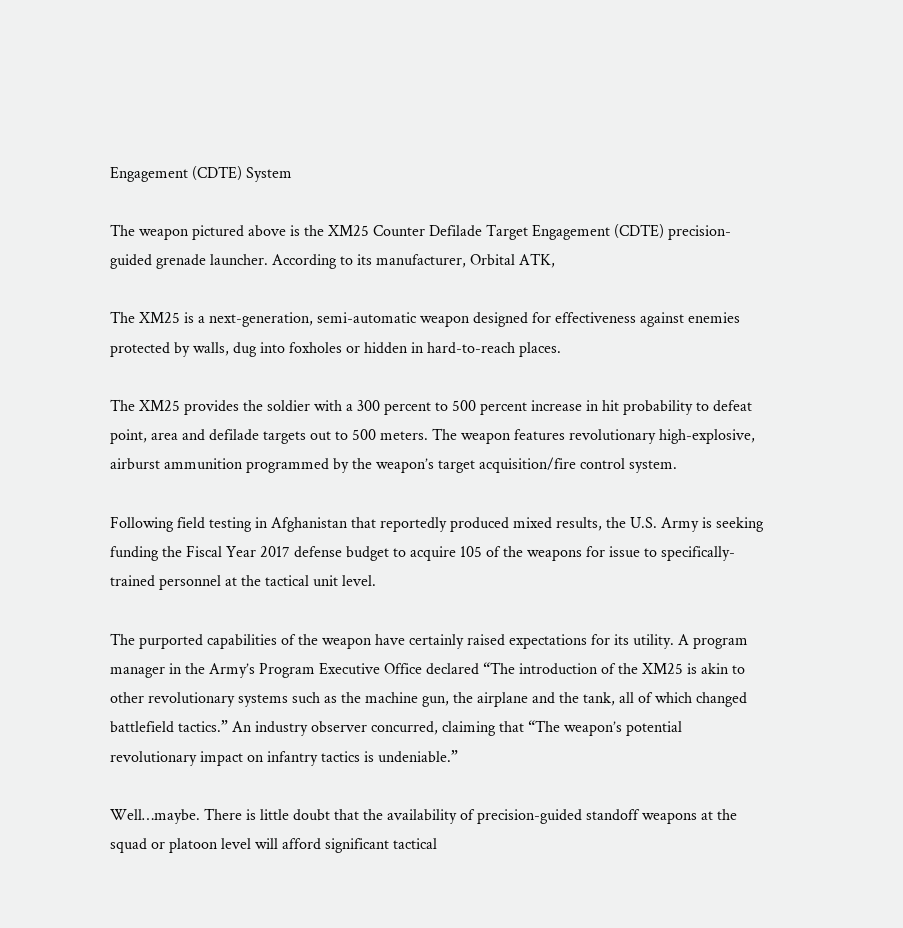Engagement (CDTE) System

The weapon pictured above is the XM25 Counter Defilade Target Engagement (CDTE) precision-guided grenade launcher. According to its manufacturer, Orbital ATK,

The XM25 is a next-generation, semi-automatic weapon designed for effectiveness against enemies protected by walls, dug into foxholes or hidden in hard-to-reach places.

The XM25 provides the soldier with a 300 percent to 500 percent increase in hit probability to defeat point, area and defilade targets out to 500 meters. The weapon features revolutionary high-explosive, airburst ammunition programmed by the weapon’s target acquisition/fire control system.

Following field testing in Afghanistan that reportedly produced mixed results, the U.S. Army is seeking funding the Fiscal Year 2017 defense budget to acquire 105 of the weapons for issue to specifically-trained personnel at the tactical unit level.

The purported capabilities of the weapon have certainly raised expectations for its utility. A program manager in the Army’s Program Executive Office declared “The introduction of the XM25 is akin to other revolutionary systems such as the machine gun, the airplane and the tank, all of which changed battlefield tactics.” An industry observer concurred, claiming that “The weapon’s potential revolutionary impact on infantry tactics is undeniable.”

Well…maybe. There is little doubt that the availability of precision-guided standoff weapons at the squad or platoon level will afford significant tactical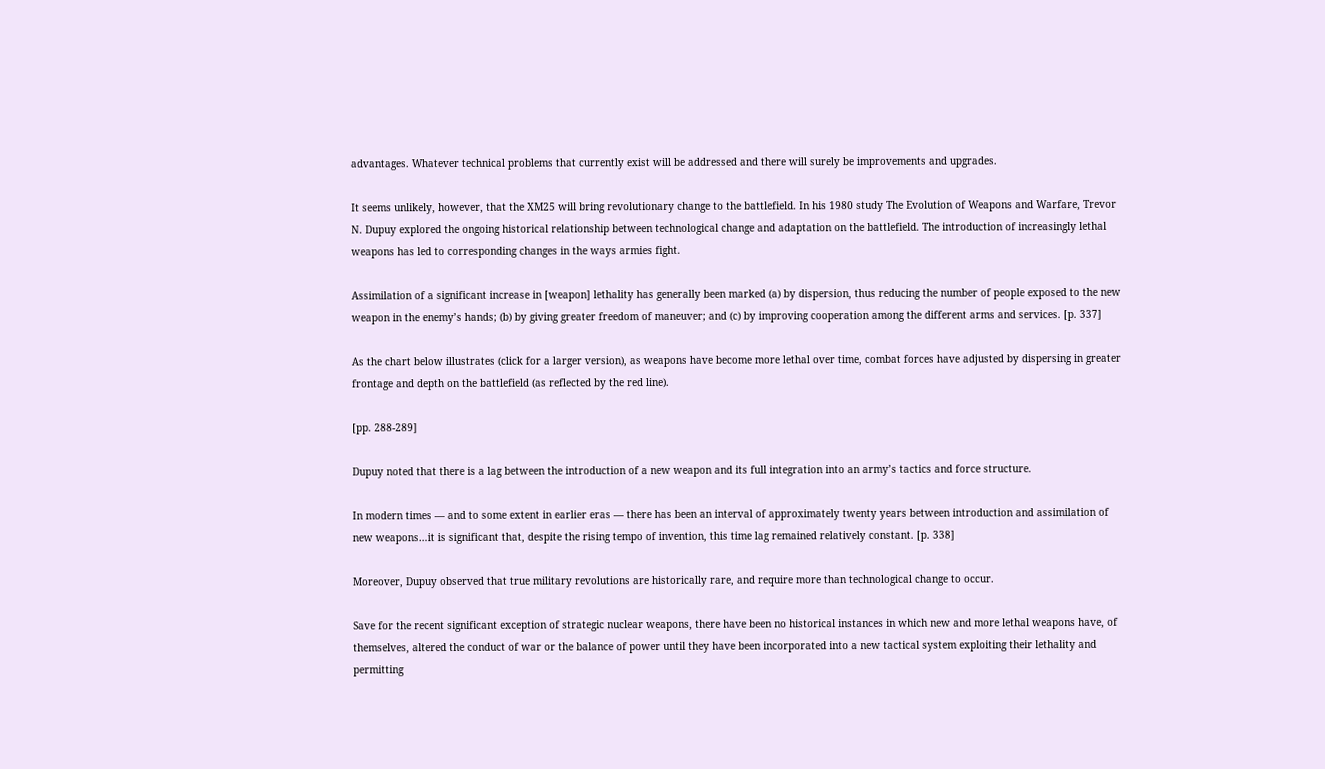advantages. Whatever technical problems that currently exist will be addressed and there will surely be improvements and upgrades.

It seems unlikely, however, that the XM25 will bring revolutionary change to the battlefield. In his 1980 study The Evolution of Weapons and Warfare, Trevor N. Dupuy explored the ongoing historical relationship between technological change and adaptation on the battlefield. The introduction of increasingly lethal weapons has led to corresponding changes in the ways armies fight.

Assimilation of a significant increase in [weapon] lethality has generally been marked (a) by dispersion, thus reducing the number of people exposed to the new weapon in the enemy’s hands; (b) by giving greater freedom of maneuver; and (c) by improving cooperation among the different arms and services. [p. 337]

As the chart below illustrates (click for a larger version), as weapons have become more lethal over time, combat forces have adjusted by dispersing in greater frontage and depth on the battlefield (as reflected by the red line).

[pp. 288-289]

Dupuy noted that there is a lag between the introduction of a new weapon and its full integration into an army’s tactics and force structure.

In modern times — and to some extent in earlier eras — there has been an interval of approximately twenty years between introduction and assimilation of new weapons…it is significant that, despite the rising tempo of invention, this time lag remained relatively constant. [p. 338]

Moreover, Dupuy observed that true military revolutions are historically rare, and require more than technological change to occur.

Save for the recent significant exception of strategic nuclear weapons, there have been no historical instances in which new and more lethal weapons have, of themselves, altered the conduct of war or the balance of power until they have been incorporated into a new tactical system exploiting their lethality and permitting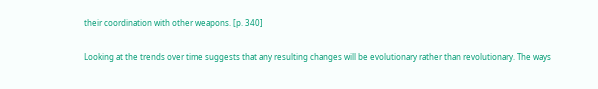their coordination with other weapons. [p. 340]

Looking at the trends over time suggests that any resulting changes will be evolutionary rather than revolutionary. The ways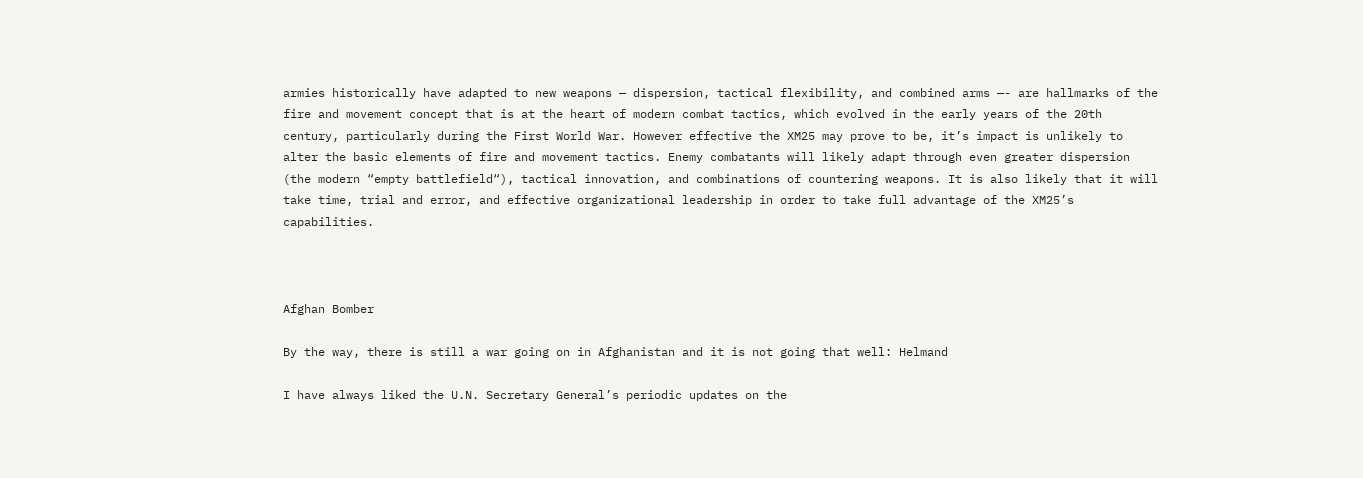armies historically have adapted to new weapons — dispersion, tactical flexibility, and combined arms —- are hallmarks of the fire and movement concept that is at the heart of modern combat tactics, which evolved in the early years of the 20th century, particularly during the First World War. However effective the XM25 may prove to be, it’s impact is unlikely to alter the basic elements of fire and movement tactics. Enemy combatants will likely adapt through even greater dispersion (the modern “empty battlefield“), tactical innovation, and combinations of countering weapons. It is also likely that it will take time, trial and error, and effective organizational leadership in order to take full advantage of the XM25’s capabilities.



Afghan Bomber

By the way, there is still a war going on in Afghanistan and it is not going that well: Helmand

I have always liked the U.N. Secretary General’s periodic updates on the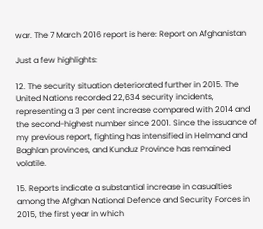war. The 7 March 2016 report is here: Report on Afghanistan

Just a few highlights:

12. The security situation deteriorated further in 2015. The United Nations recorded 22,634 security incidents, representing a 3 per cent increase compared with 2014 and the second-highest number since 2001. Since the issuance of my previous report, fighting has intensified in Helmand and Baghlan provinces, and Kunduz Province has remained volatile.

15. Reports indicate a substantial increase in casualties among the Afghan National Defence and Security Forces in 2015, the first year in which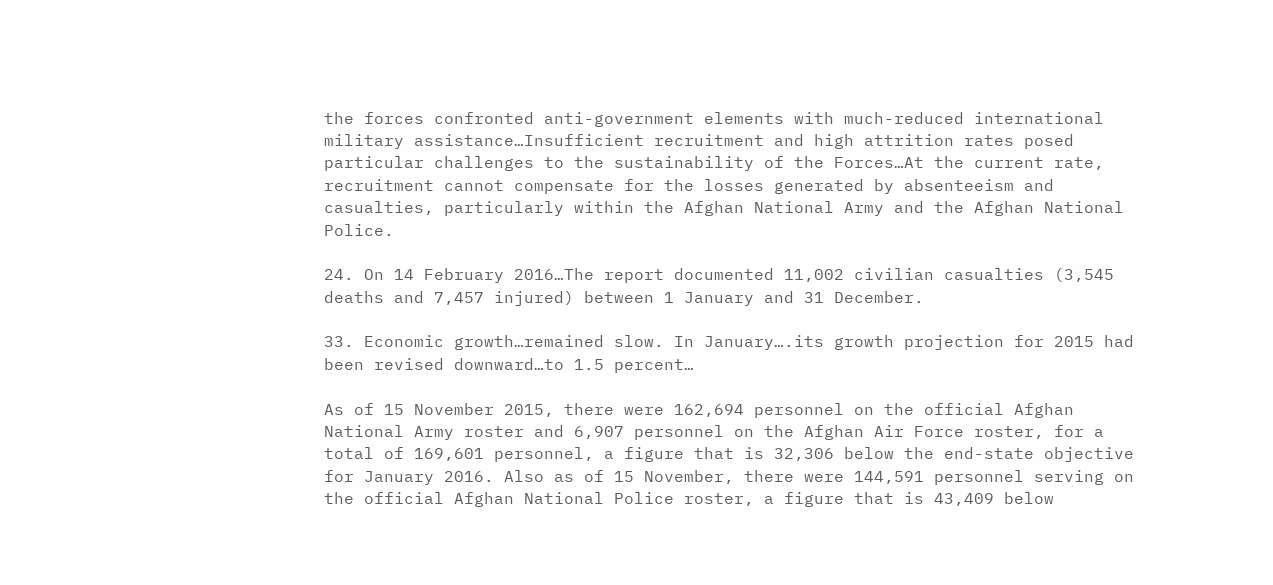the forces confronted anti-government elements with much-reduced international military assistance…Insufficient recruitment and high attrition rates posed particular challenges to the sustainability of the Forces…At the current rate, recruitment cannot compensate for the losses generated by absenteeism and casualties, particularly within the Afghan National Army and the Afghan National Police.

24. On 14 February 2016…The report documented 11,002 civilian casualties (3,545 deaths and 7,457 injured) between 1 January and 31 December.

33. Economic growth…remained slow. In January….its growth projection for 2015 had been revised downward…to 1.5 percent…

As of 15 November 2015, there were 162,694 personnel on the official Afghan National Army roster and 6,907 personnel on the Afghan Air Force roster, for a total of 169,601 personnel, a figure that is 32,306 below the end-state objective for January 2016. Also as of 15 November, there were 144,591 personnel serving on the official Afghan National Police roster, a figure that is 43,409 below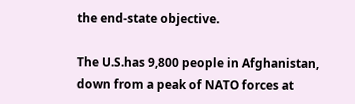the end-state objective.

The U.S.has 9,800 people in Afghanistan, down from a peak of NATO forces at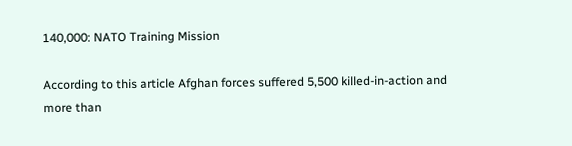140,000: NATO Training Mission

According to this article Afghan forces suffered 5,500 killed-in-action and more than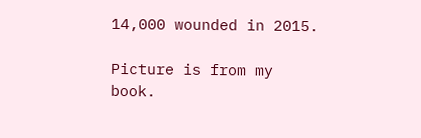14,000 wounded in 2015.

Picture is from my book.